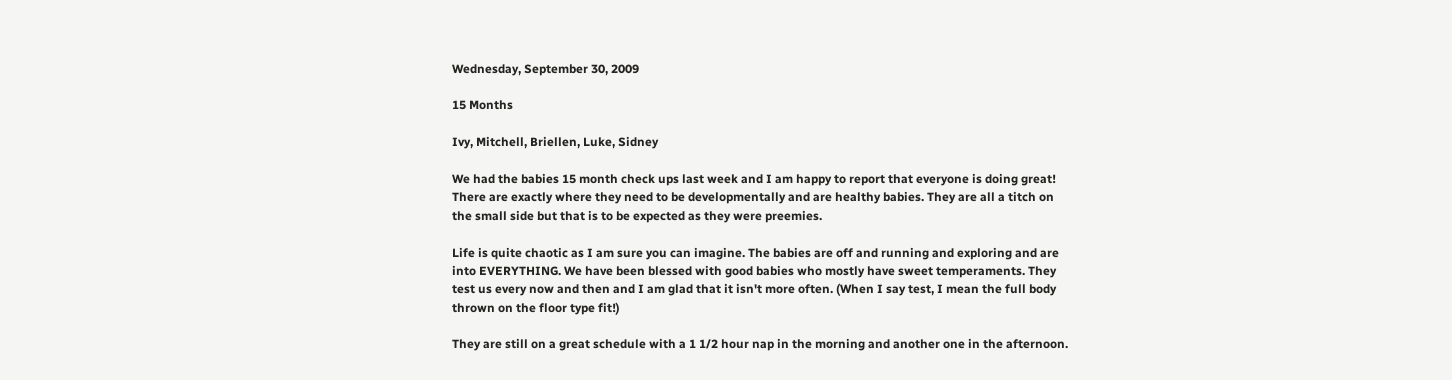Wednesday, September 30, 2009

15 Months

Ivy, Mitchell, Briellen, Luke, Sidney

We had the babies 15 month check ups last week and I am happy to report that everyone is doing great! There are exactly where they need to be developmentally and are healthy babies. They are all a titch on the small side but that is to be expected as they were preemies.

Life is quite chaotic as I am sure you can imagine. The babies are off and running and exploring and are into EVERYTHING. We have been blessed with good babies who mostly have sweet temperaments. They test us every now and then and I am glad that it isn't more often. (When I say test, I mean the full body thrown on the floor type fit!)

They are still on a great schedule with a 1 1/2 hour nap in the morning and another one in the afternoon.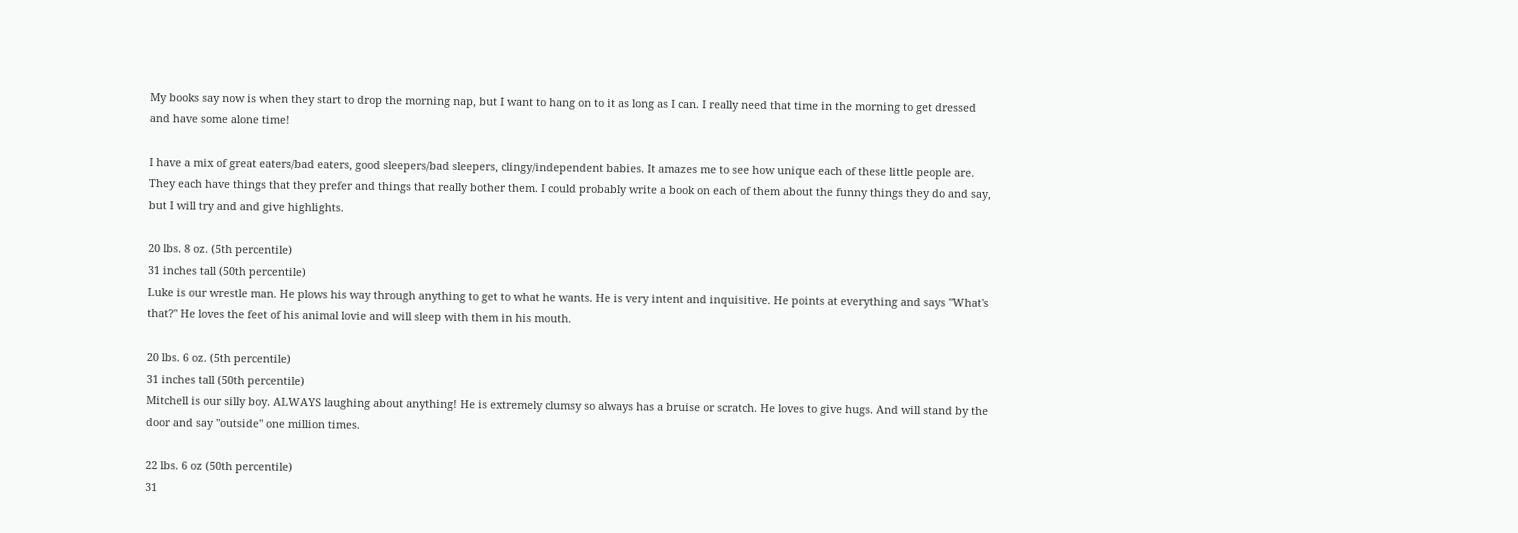My books say now is when they start to drop the morning nap, but I want to hang on to it as long as I can. I really need that time in the morning to get dressed and have some alone time!

I have a mix of great eaters/bad eaters, good sleepers/bad sleepers, clingy/independent babies. It amazes me to see how unique each of these little people are. They each have things that they prefer and things that really bother them. I could probably write a book on each of them about the funny things they do and say, but I will try and and give highlights.

20 lbs. 8 oz. (5th percentile)
31 inches tall (50th percentile)
Luke is our wrestle man. He plows his way through anything to get to what he wants. He is very intent and inquisitive. He points at everything and says "What's that?" He loves the feet of his animal lovie and will sleep with them in his mouth.

20 lbs. 6 oz. (5th percentile)
31 inches tall (50th percentile)
Mitchell is our silly boy. ALWAYS laughing about anything! He is extremely clumsy so always has a bruise or scratch. He loves to give hugs. And will stand by the door and say "outside" one million times.

22 lbs. 6 oz (50th percentile)
31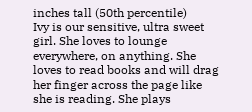inches tall (50th percentile)
Ivy is our sensitive, ultra sweet girl. She loves to lounge everywhere, on anything. She loves to read books and will drag her finger across the page like she is reading. She plays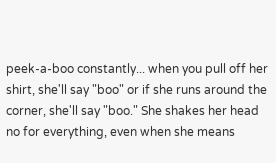peek-a-boo constantly... when you pull off her shirt, she'll say "boo" or if she runs around the corner, she'll say "boo." She shakes her head no for everything, even when she means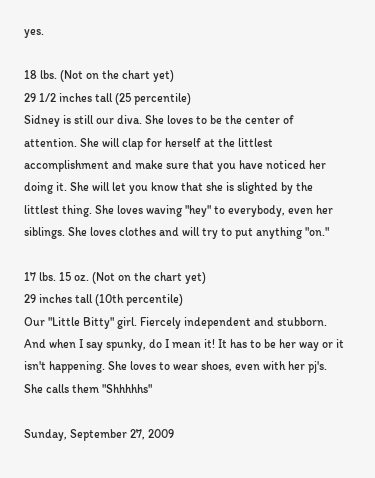yes.

18 lbs. (Not on the chart yet)
29 1/2 inches tall (25 percentile)
Sidney is still our diva. She loves to be the center of attention. She will clap for herself at the littlest accomplishment and make sure that you have noticed her doing it. She will let you know that she is slighted by the littlest thing. She loves waving "hey" to everybody, even her siblings. She loves clothes and will try to put anything "on."

17 lbs. 15 oz. (Not on the chart yet)
29 inches tall (10th percentile)
Our "Little Bitty" girl. Fiercely independent and stubborn. And when I say spunky, do I mean it! It has to be her way or it isn't happening. She loves to wear shoes, even with her pj's. She calls them "Shhhhhs"

Sunday, September 27, 2009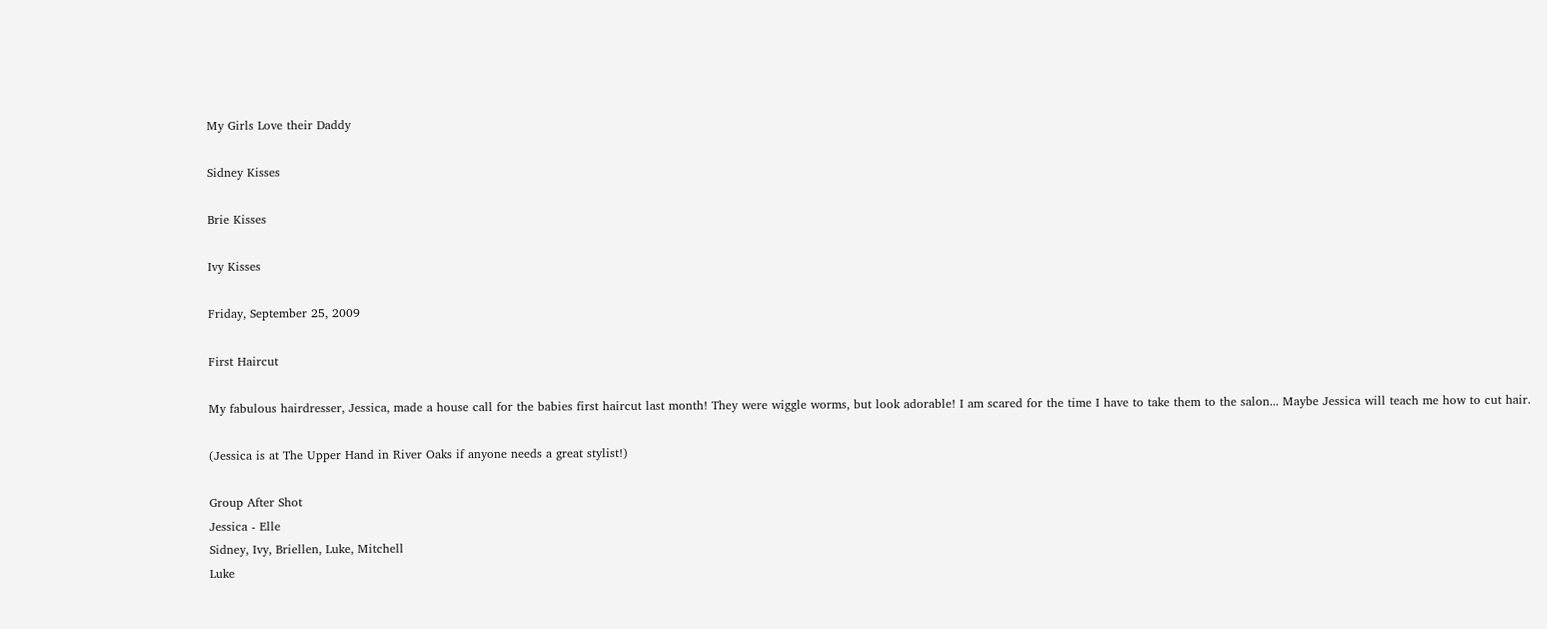My Girls Love their Daddy

Sidney Kisses

Brie Kisses

Ivy Kisses

Friday, September 25, 2009

First Haircut

My fabulous hairdresser, Jessica, made a house call for the babies first haircut last month! They were wiggle worms, but look adorable! I am scared for the time I have to take them to the salon... Maybe Jessica will teach me how to cut hair.

(Jessica is at The Upper Hand in River Oaks if anyone needs a great stylist!)

Group After Shot
Jessica - Elle
Sidney, Ivy, Briellen, Luke, Mitchell
Luke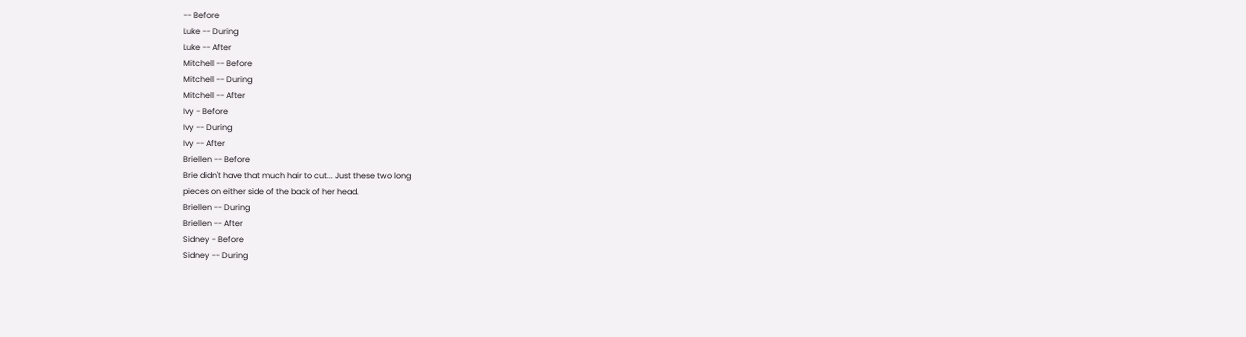-- Before
Luke -- During
Luke -- After
Mitchell -- Before
Mitchell -- During
Mitchell -- After
Ivy - Before
Ivy -- During
Ivy -- After
Briellen -- Before
Brie didn't have that much hair to cut... Just these two long
pieces on either side of the back of her head.
Briellen -- During
Briellen -- After
Sidney - Before
Sidney -- During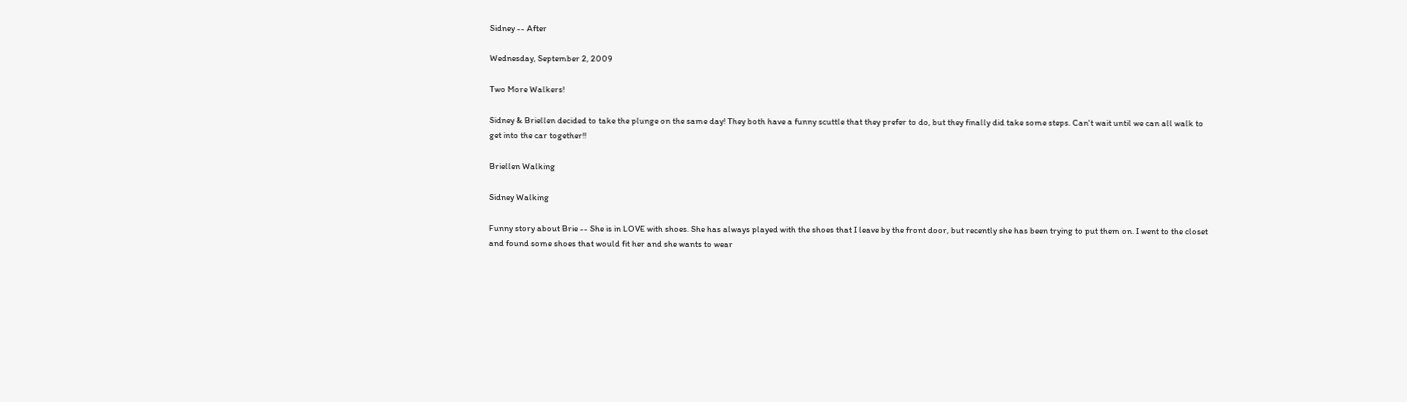Sidney -- After

Wednesday, September 2, 2009

Two More Walkers!

Sidney & Briellen decided to take the plunge on the same day! They both have a funny scuttle that they prefer to do, but they finally did take some steps. Can't wait until we can all walk to get into the car together!!

Briellen Walking

Sidney Walking

Funny story about Brie -- She is in LOVE with shoes. She has always played with the shoes that I leave by the front door, but recently she has been trying to put them on. I went to the closet and found some shoes that would fit her and she wants to wear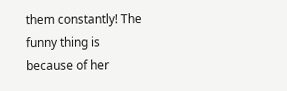them constantly! The funny thing is because of her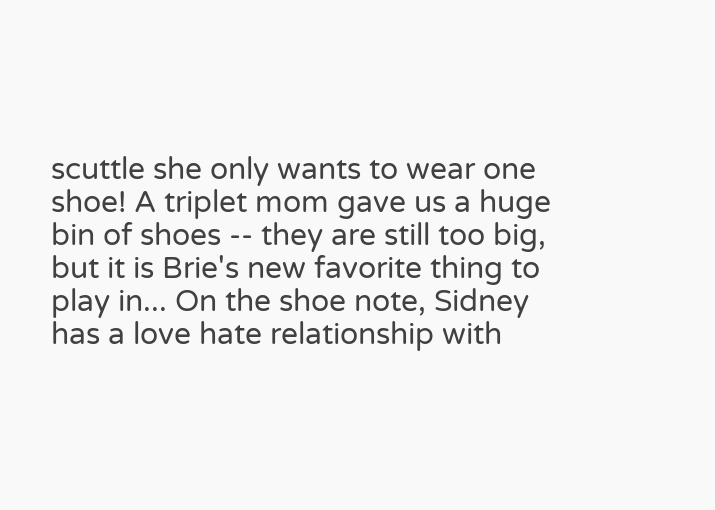scuttle she only wants to wear one shoe! A triplet mom gave us a huge bin of shoes -- they are still too big, but it is Brie's new favorite thing to play in... On the shoe note, Sidney has a love hate relationship with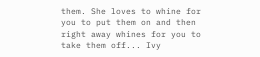them. She loves to whine for you to put them on and then right away whines for you to take them off... Ivy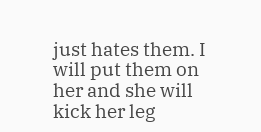just hates them. I will put them on her and she will kick her leg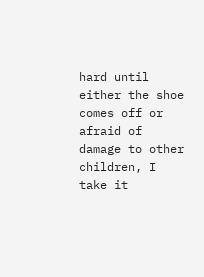hard until either the shoe comes off or afraid of damage to other children, I take it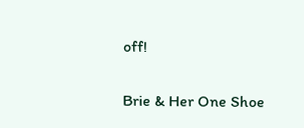off!

Brie & Her One Shoe